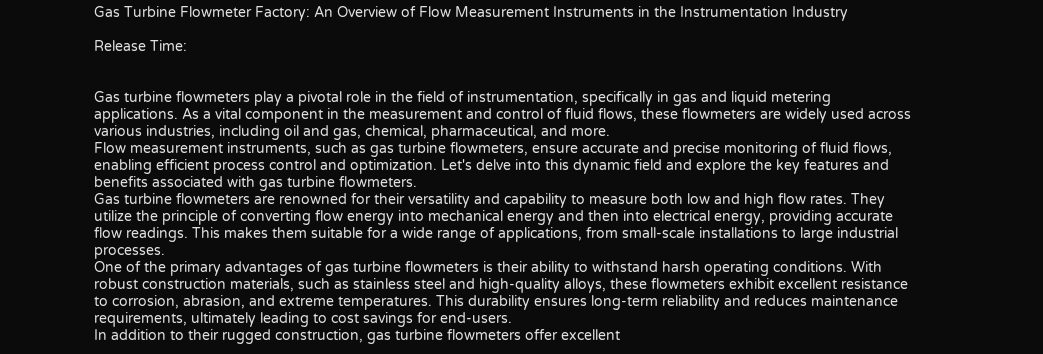Gas Turbine Flowmeter Factory: An Overview of Flow Measurement Instruments in the Instrumentation Industry

Release Time:


Gas turbine flowmeters play a pivotal role in the field of instrumentation, specifically in gas and liquid metering applications. As a vital component in the measurement and control of fluid flows, these flowmeters are widely used across various industries, including oil and gas, chemical, pharmaceutical, and more.
Flow measurement instruments, such as gas turbine flowmeters, ensure accurate and precise monitoring of fluid flows, enabling efficient process control and optimization. Let's delve into this dynamic field and explore the key features and benefits associated with gas turbine flowmeters.
Gas turbine flowmeters are renowned for their versatility and capability to measure both low and high flow rates. They utilize the principle of converting flow energy into mechanical energy and then into electrical energy, providing accurate flow readings. This makes them suitable for a wide range of applications, from small-scale installations to large industrial processes.
One of the primary advantages of gas turbine flowmeters is their ability to withstand harsh operating conditions. With robust construction materials, such as stainless steel and high-quality alloys, these flowmeters exhibit excellent resistance to corrosion, abrasion, and extreme temperatures. This durability ensures long-term reliability and reduces maintenance requirements, ultimately leading to cost savings for end-users.
In addition to their rugged construction, gas turbine flowmeters offer excellent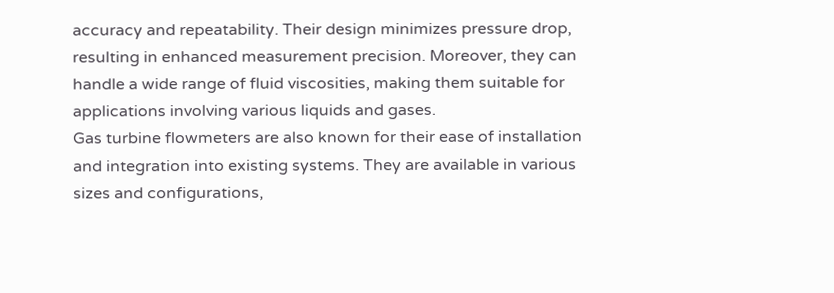accuracy and repeatability. Their design minimizes pressure drop, resulting in enhanced measurement precision. Moreover, they can handle a wide range of fluid viscosities, making them suitable for applications involving various liquids and gases.
Gas turbine flowmeters are also known for their ease of installation and integration into existing systems. They are available in various sizes and configurations,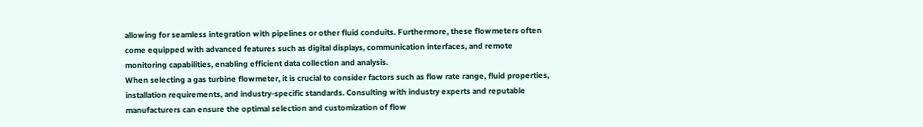allowing for seamless integration with pipelines or other fluid conduits. Furthermore, these flowmeters often come equipped with advanced features such as digital displays, communication interfaces, and remote monitoring capabilities, enabling efficient data collection and analysis.
When selecting a gas turbine flowmeter, it is crucial to consider factors such as flow rate range, fluid properties, installation requirements, and industry-specific standards. Consulting with industry experts and reputable manufacturers can ensure the optimal selection and customization of flow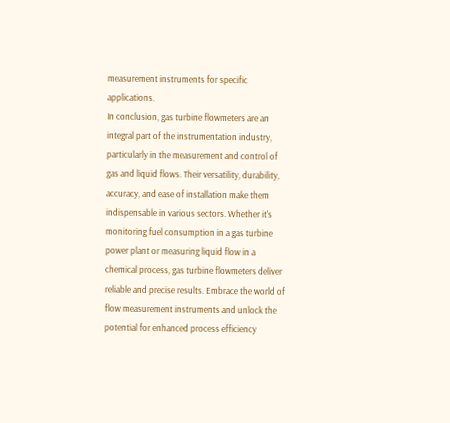measurement instruments for specific applications.
In conclusion, gas turbine flowmeters are an integral part of the instrumentation industry, particularly in the measurement and control of gas and liquid flows. Their versatility, durability, accuracy, and ease of installation make them indispensable in various sectors. Whether it's monitoring fuel consumption in a gas turbine power plant or measuring liquid flow in a chemical process, gas turbine flowmeters deliver reliable and precise results. Embrace the world of flow measurement instruments and unlock the potential for enhanced process efficiency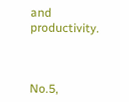and productivity.



No.5,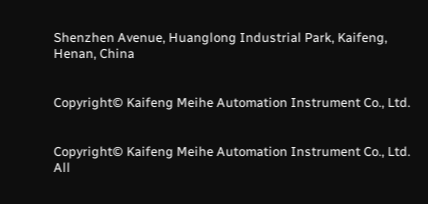Shenzhen Avenue, Huanglong Industrial Park, Kaifeng, Henan, China


Copyright© Kaifeng Meihe Automation Instrument Co., Ltd.


Copyright© Kaifeng Meihe Automation Instrument Co., Ltd. All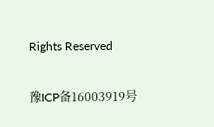Rights Reserved

豫ICP备16003919号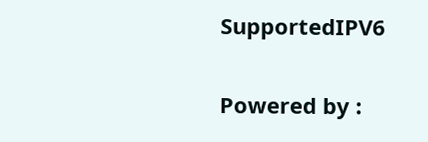SupportedIPV6

Powered by :